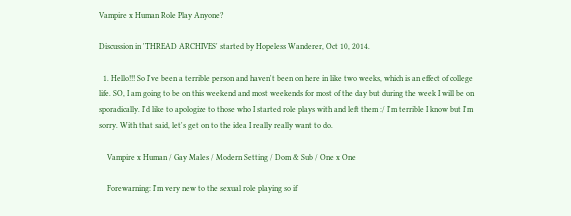Vampire x Human Role Play Anyone?

Discussion in 'THREAD ARCHIVES' started by Hopeless Wanderer, Oct 10, 2014.

  1. Hello!!! So I've been a terrible person and haven't been on here in like two weeks, which is an effect of college life. SO, I am going to be on this weekend and most weekends for most of the day but during the week I will be on sporadically. I'd like to apologize to those who I started role plays with and left them :/ I'm terrible I know but I'm sorry. With that said, let's get on to the idea I really really want to do.

    Vampire x Human / Gay Males / Modern Setting / Dom & Sub / One x One

    Forewarning: I'm very new to the sexual role playing so if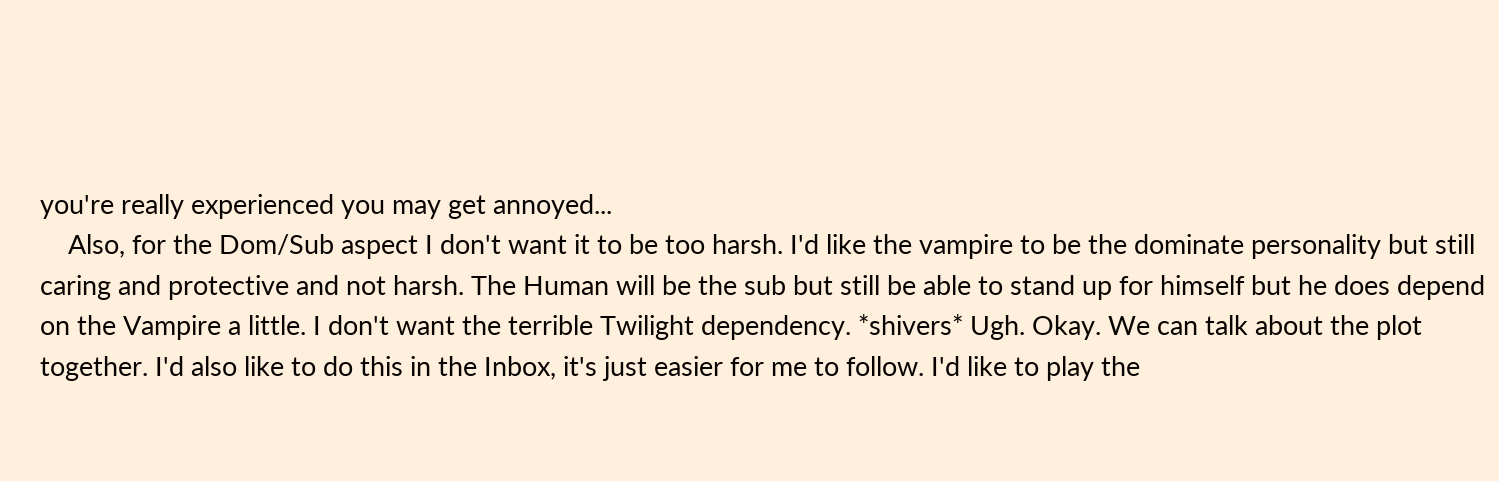you're really experienced you may get annoyed...
    Also, for the Dom/Sub aspect I don't want it to be too harsh. I'd like the vampire to be the dominate personality but still caring and protective and not harsh. The Human will be the sub but still be able to stand up for himself but he does depend on the Vampire a little. I don't want the terrible Twilight dependency. *shivers* Ugh. Okay. We can talk about the plot together. I'd also like to do this in the Inbox, it's just easier for me to follow. I'd like to play the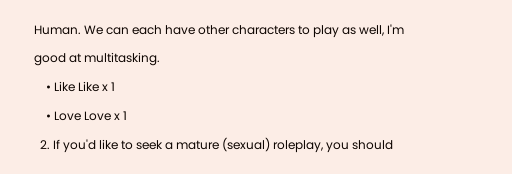Human. We can each have other characters to play as well, I'm good at multitasking.
    • Like Like x 1
    • Love Love x 1
  2. If you'd like to seek a mature (sexual) roleplay, you should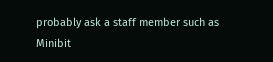probably ask a staff member such as Minibit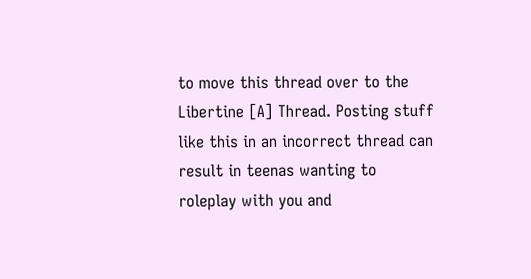to move this thread over to the Libertine [A] Thread. Posting stuff like this in an incorrect thread can result in teenas wanting to roleplay with you and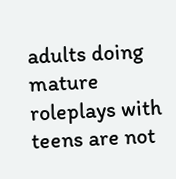adults doing mature roleplays with teens are not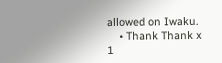allowed on Iwaku.
    • Thank Thank x 1